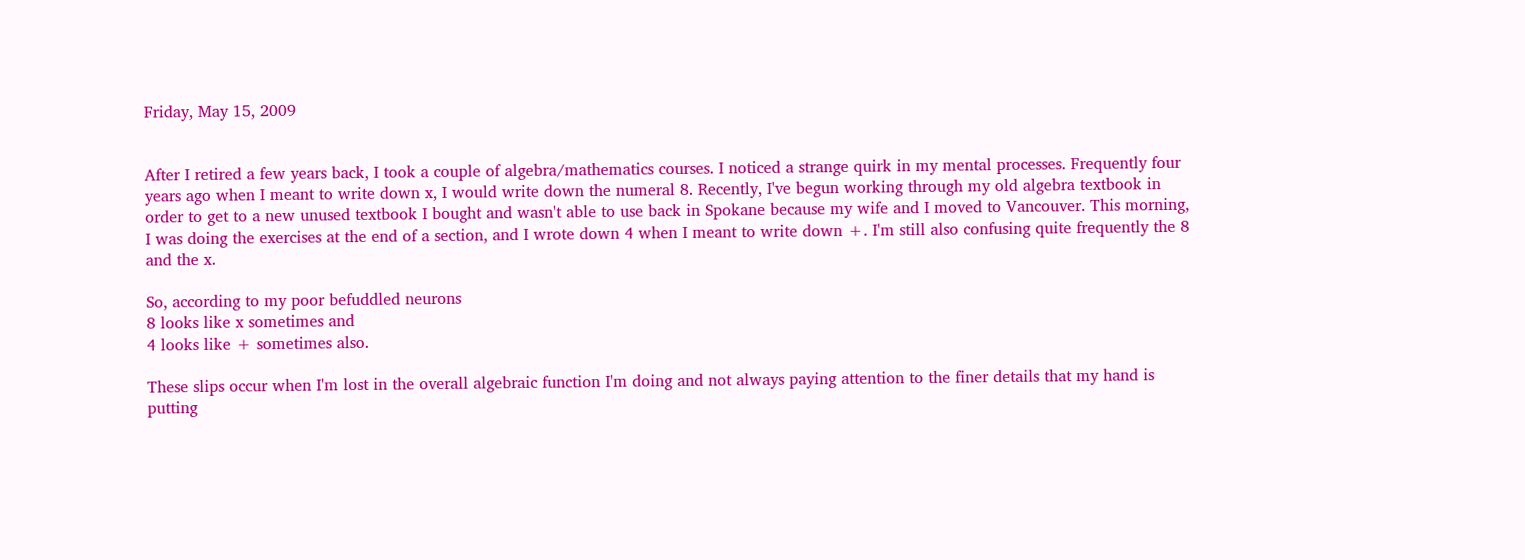Friday, May 15, 2009


After I retired a few years back, I took a couple of algebra/mathematics courses. I noticed a strange quirk in my mental processes. Frequently four years ago when I meant to write down x, I would write down the numeral 8. Recently, I've begun working through my old algebra textbook in order to get to a new unused textbook I bought and wasn't able to use back in Spokane because my wife and I moved to Vancouver. This morning, I was doing the exercises at the end of a section, and I wrote down 4 when I meant to write down +. I'm still also confusing quite frequently the 8 and the x.

So, according to my poor befuddled neurons
8 looks like x sometimes and
4 looks like + sometimes also.

These slips occur when I'm lost in the overall algebraic function I'm doing and not always paying attention to the finer details that my hand is putting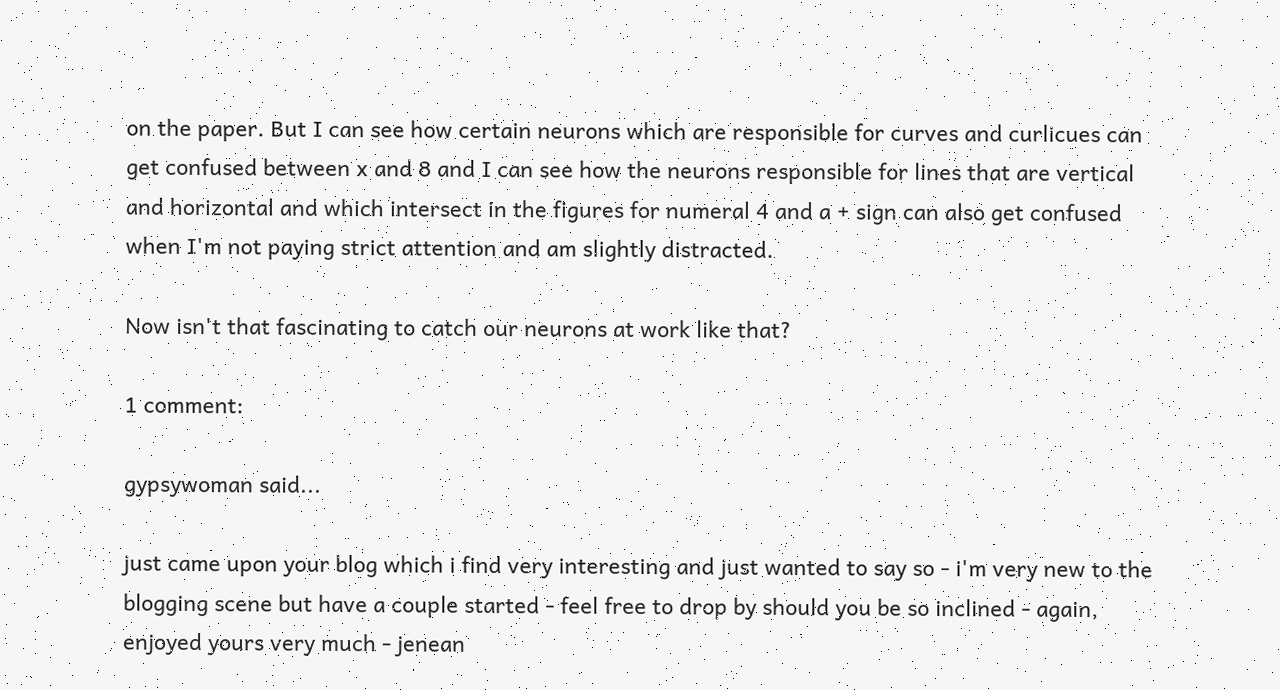on the paper. But I can see how certain neurons which are responsible for curves and curlicues can get confused between x and 8 and I can see how the neurons responsible for lines that are vertical and horizontal and which intersect in the figures for numeral 4 and a + sign can also get confused when I'm not paying strict attention and am slightly distracted.

Now isn't that fascinating to catch our neurons at work like that?

1 comment:

gypsywoman said...

just came upon your blog which i find very interesting and just wanted to say so - i'm very new to the blogging scene but have a couple started - feel free to drop by should you be so inclined - again, enjoyed yours very much - jenean